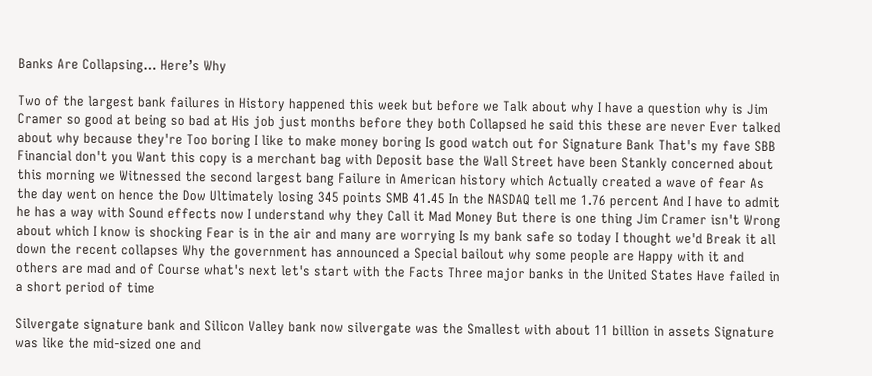Banks Are Collapsing… Here’s Why

Two of the largest bank failures in History happened this week but before we Talk about why I have a question why is Jim Cramer so good at being so bad at His job just months before they both Collapsed he said this these are never Ever talked about why because they're Too boring I like to make money boring Is good watch out for Signature Bank That's my fave SBB Financial don't you Want this copy is a merchant bag with Deposit base the Wall Street have been Stankly concerned about this morning we Witnessed the second largest bang Failure in American history which Actually created a wave of fear As the day went on hence the Dow Ultimately losing 345 points SMB 41.45 In the NASDAQ tell me 1.76 percent And I have to admit he has a way with Sound effects now I understand why they Call it Mad Money But there is one thing Jim Cramer isn't Wrong about which I know is shocking Fear is in the air and many are worrying Is my bank safe so today I thought we'd Break it all down the recent collapses Why the government has announced a Special bailout why some people are Happy with it and others are mad and of Course what's next let's start with the Facts Three major banks in the United States Have failed in a short period of time

Silvergate signature bank and Silicon Valley bank now silvergate was the Smallest with about 11 billion in assets Signature was like the mid-sized one and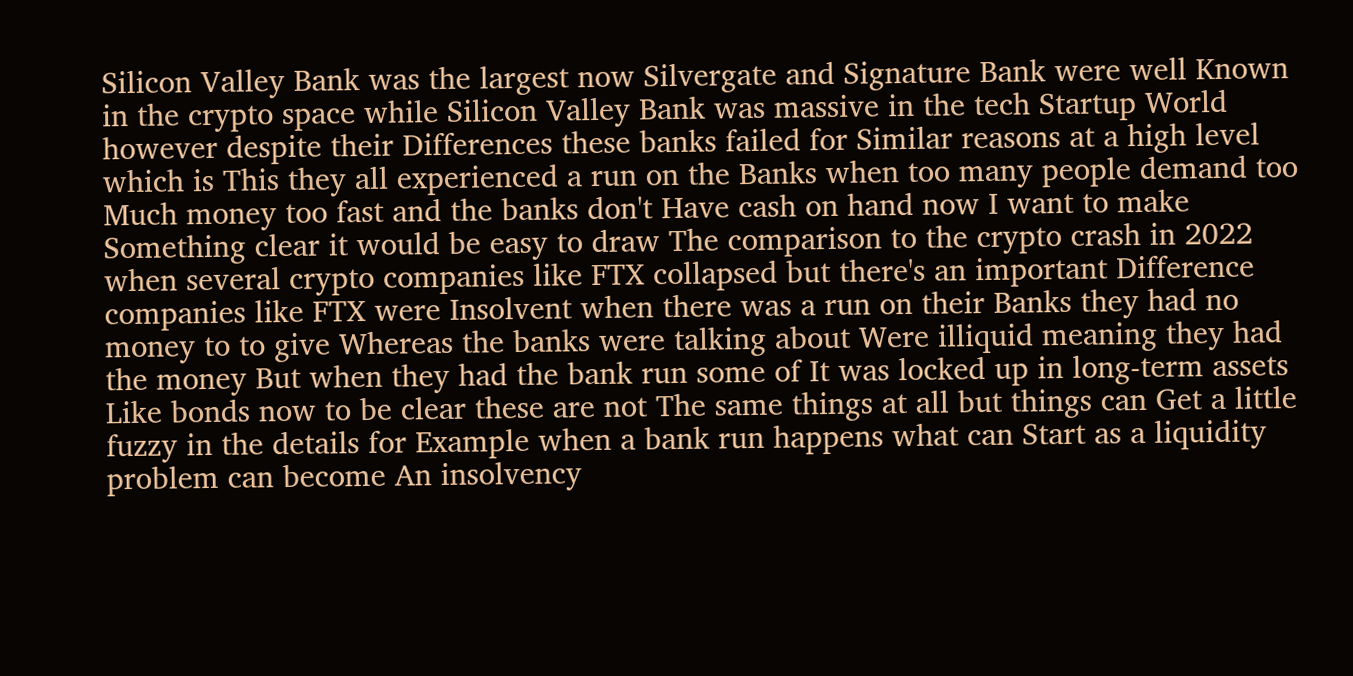Silicon Valley Bank was the largest now Silvergate and Signature Bank were well Known in the crypto space while Silicon Valley Bank was massive in the tech Startup World however despite their Differences these banks failed for Similar reasons at a high level which is This they all experienced a run on the Banks when too many people demand too Much money too fast and the banks don't Have cash on hand now I want to make Something clear it would be easy to draw The comparison to the crypto crash in 2022 when several crypto companies like FTX collapsed but there's an important Difference companies like FTX were Insolvent when there was a run on their Banks they had no money to to give Whereas the banks were talking about Were illiquid meaning they had the money But when they had the bank run some of It was locked up in long-term assets Like bonds now to be clear these are not The same things at all but things can Get a little fuzzy in the details for Example when a bank run happens what can Start as a liquidity problem can become An insolvency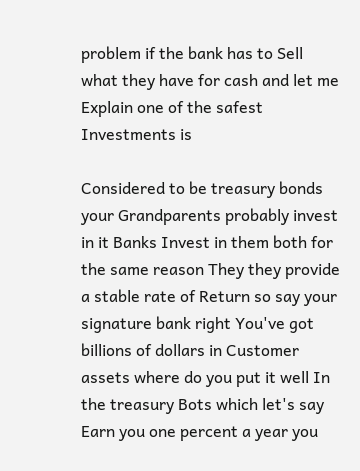problem if the bank has to Sell what they have for cash and let me Explain one of the safest Investments is

Considered to be treasury bonds your Grandparents probably invest in it Banks Invest in them both for the same reason They they provide a stable rate of Return so say your signature bank right You've got billions of dollars in Customer assets where do you put it well In the treasury Bots which let's say Earn you one percent a year you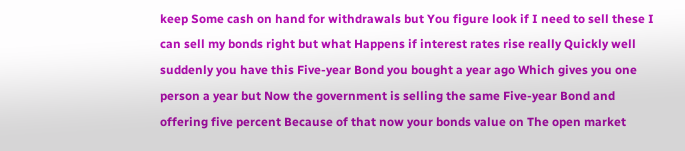keep Some cash on hand for withdrawals but You figure look if I need to sell these I can sell my bonds right but what Happens if interest rates rise really Quickly well suddenly you have this Five-year Bond you bought a year ago Which gives you one person a year but Now the government is selling the same Five-year Bond and offering five percent Because of that now your bonds value on The open market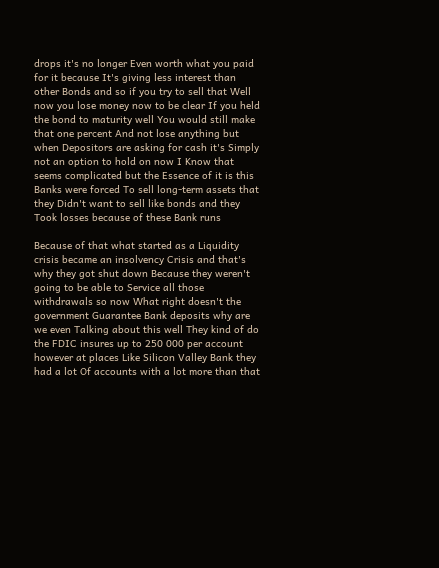drops it's no longer Even worth what you paid for it because It's giving less interest than other Bonds and so if you try to sell that Well now you lose money now to be clear If you held the bond to maturity well You would still make that one percent And not lose anything but when Depositors are asking for cash it's Simply not an option to hold on now I Know that seems complicated but the Essence of it is this Banks were forced To sell long-term assets that they Didn't want to sell like bonds and they Took losses because of these Bank runs

Because of that what started as a Liquidity crisis became an insolvency Crisis and that's why they got shut down Because they weren't going to be able to Service all those withdrawals so now What right doesn't the government Guarantee Bank deposits why are we even Talking about this well They kind of do the FDIC insures up to 250 000 per account however at places Like Silicon Valley Bank they had a lot Of accounts with a lot more than that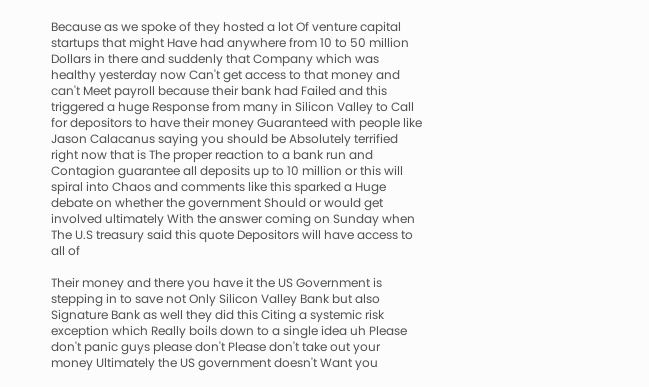Because as we spoke of they hosted a lot Of venture capital startups that might Have had anywhere from 10 to 50 million Dollars in there and suddenly that Company which was healthy yesterday now Can't get access to that money and can't Meet payroll because their bank had Failed and this triggered a huge Response from many in Silicon Valley to Call for depositors to have their money Guaranteed with people like Jason Calacanus saying you should be Absolutely terrified right now that is The proper reaction to a bank run and Contagion guarantee all deposits up to 10 million or this will spiral into Chaos and comments like this sparked a Huge debate on whether the government Should or would get involved ultimately With the answer coming on Sunday when The U.S treasury said this quote Depositors will have access to all of

Their money and there you have it the US Government is stepping in to save not Only Silicon Valley Bank but also Signature Bank as well they did this Citing a systemic risk exception which Really boils down to a single idea uh Please don't panic guys please don't Please don't take out your money Ultimately the US government doesn't Want you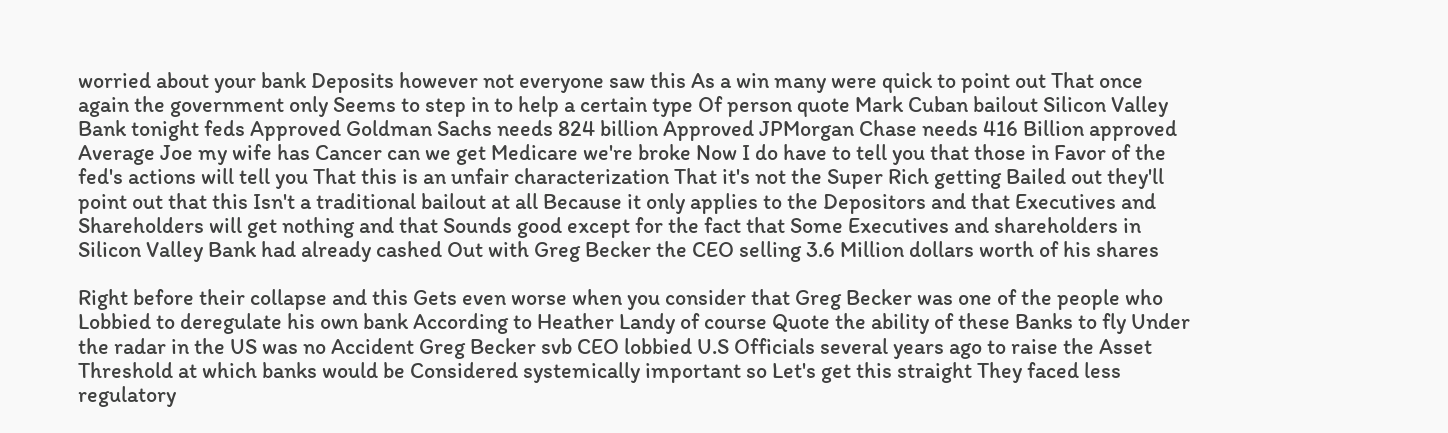worried about your bank Deposits however not everyone saw this As a win many were quick to point out That once again the government only Seems to step in to help a certain type Of person quote Mark Cuban bailout Silicon Valley Bank tonight feds Approved Goldman Sachs needs 824 billion Approved JPMorgan Chase needs 416 Billion approved Average Joe my wife has Cancer can we get Medicare we're broke Now I do have to tell you that those in Favor of the fed's actions will tell you That this is an unfair characterization That it's not the Super Rich getting Bailed out they'll point out that this Isn't a traditional bailout at all Because it only applies to the Depositors and that Executives and Shareholders will get nothing and that Sounds good except for the fact that Some Executives and shareholders in Silicon Valley Bank had already cashed Out with Greg Becker the CEO selling 3.6 Million dollars worth of his shares

Right before their collapse and this Gets even worse when you consider that Greg Becker was one of the people who Lobbied to deregulate his own bank According to Heather Landy of course Quote the ability of these Banks to fly Under the radar in the US was no Accident Greg Becker svb CEO lobbied U.S Officials several years ago to raise the Asset Threshold at which banks would be Considered systemically important so Let's get this straight They faced less regulatory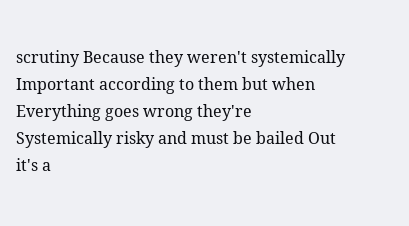scrutiny Because they weren't systemically Important according to them but when Everything goes wrong they're Systemically risky and must be bailed Out it's a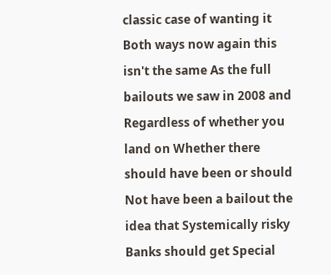classic case of wanting it Both ways now again this isn't the same As the full bailouts we saw in 2008 and Regardless of whether you land on Whether there should have been or should Not have been a bailout the idea that Systemically risky Banks should get Special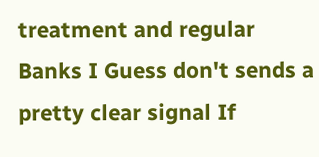treatment and regular Banks I Guess don't sends a pretty clear signal If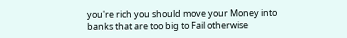you're rich you should move your Money into banks that are too big to Fail otherwise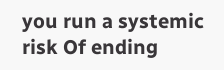you run a systemic risk Of ending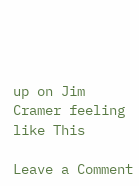up on Jim Cramer feeling like This

Leave a Comment